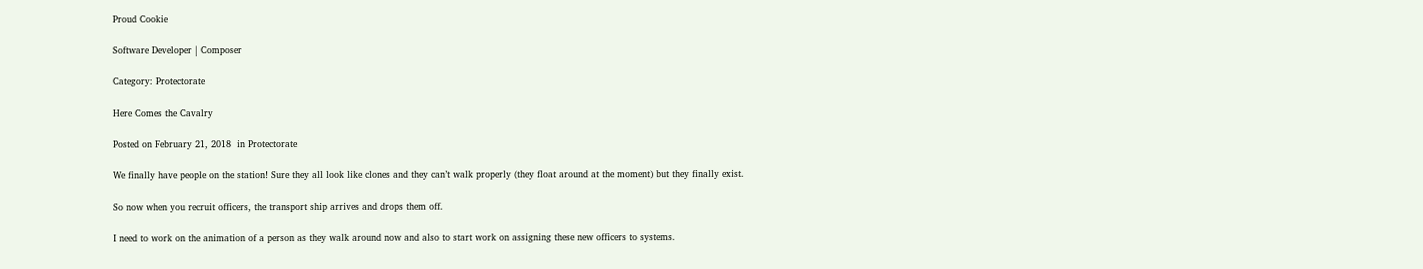Proud Cookie

Software Developer | Composer

Category: Protectorate

Here Comes the Cavalry

Posted on February 21, 2018  in Protectorate

We finally have people on the station! Sure they all look like clones and they can’t walk properly (they float around at the moment) but they finally exist.

So now when you recruit officers, the transport ship arrives and drops them off.

I need to work on the animation of a person as they walk around now and also to start work on assigning these new officers to systems.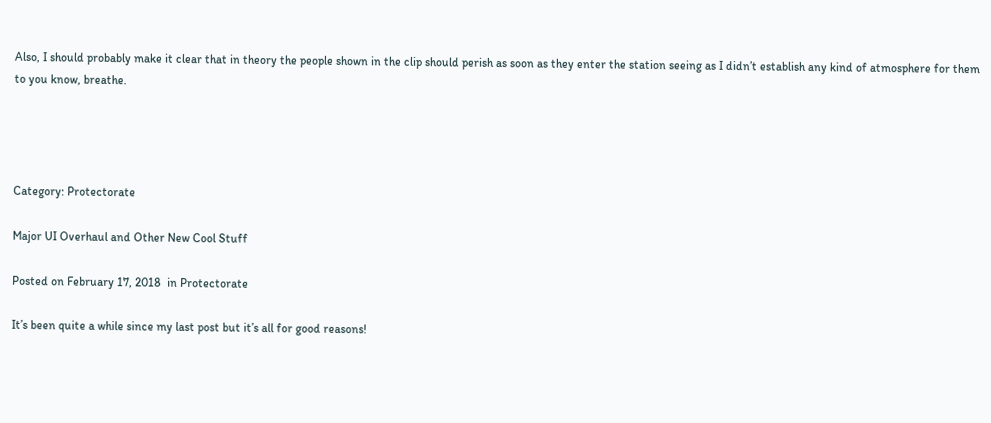Also, I should probably make it clear that in theory the people shown in the clip should perish as soon as they enter the station seeing as I didn’t establish any kind of atmosphere for them to you know, breathe.




Category: Protectorate

Major UI Overhaul and Other New Cool Stuff

Posted on February 17, 2018  in Protectorate

It’s been quite a while since my last post but it’s all for good reasons!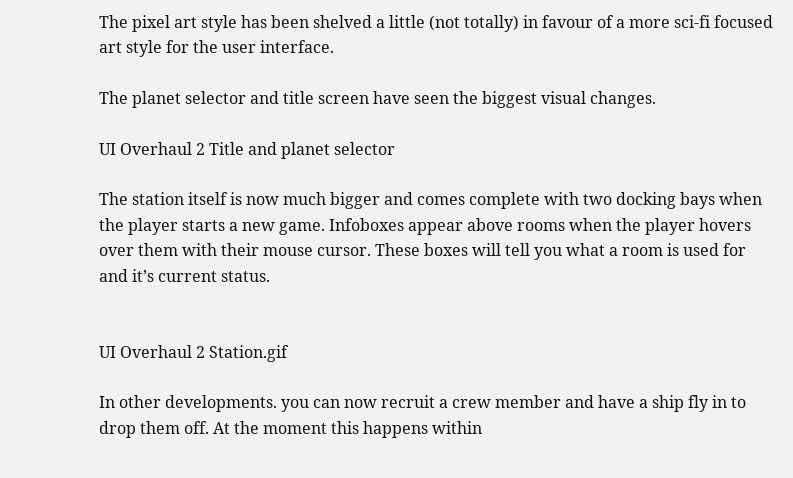The pixel art style has been shelved a little (not totally) in favour of a more sci-fi focused art style for the user interface.

The planet selector and title screen have seen the biggest visual changes.

UI Overhaul 2 Title and planet selector

The station itself is now much bigger and comes complete with two docking bays when the player starts a new game. Infoboxes appear above rooms when the player hovers over them with their mouse cursor. These boxes will tell you what a room is used for and it’s current status.


UI Overhaul 2 Station.gif

In other developments. you can now recruit a crew member and have a ship fly in to drop them off. At the moment this happens within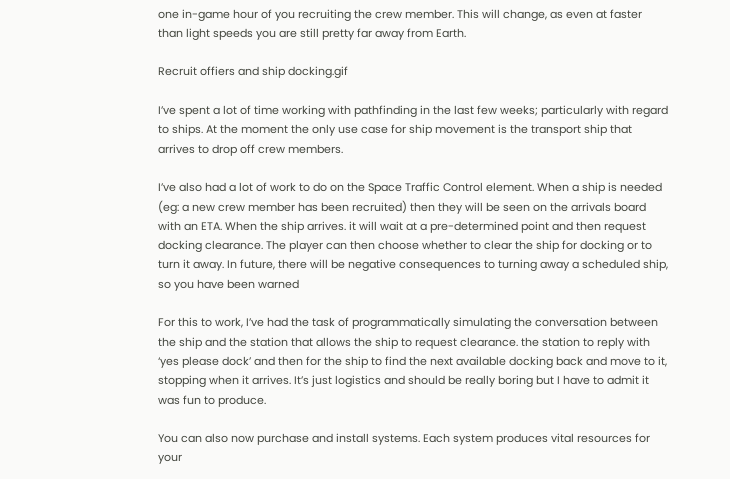one in-game hour of you recruiting the crew member. This will change, as even at faster than light speeds you are still pretty far away from Earth.

Recruit offiers and ship docking.gif

I’ve spent a lot of time working with pathfinding in the last few weeks; particularly with regard to ships. At the moment the only use case for ship movement is the transport ship that arrives to drop off crew members.

I’ve also had a lot of work to do on the Space Traffic Control element. When a ship is needed (eg: a new crew member has been recruited) then they will be seen on the arrivals board with an ETA. When the ship arrives. it will wait at a pre-determined point and then request docking clearance. The player can then choose whether to clear the ship for docking or to turn it away. In future, there will be negative consequences to turning away a scheduled ship, so you have been warned

For this to work, I’ve had the task of programmatically simulating the conversation between the ship and the station that allows the ship to request clearance. the station to reply with ‘yes please dock’ and then for the ship to find the next available docking back and move to it, stopping when it arrives. It’s just logistics and should be really boring but I have to admit it was fun to produce.

You can also now purchase and install systems. Each system produces vital resources for your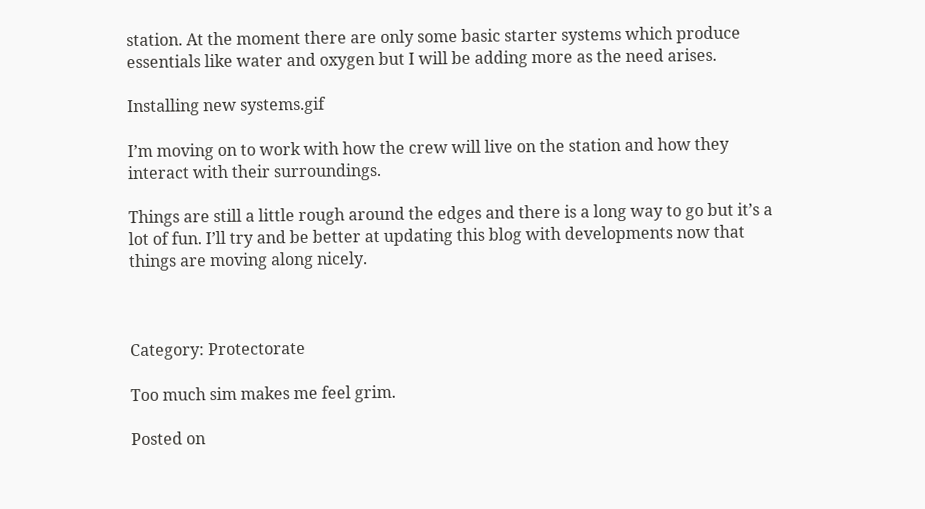station. At the moment there are only some basic starter systems which produce essentials like water and oxygen but I will be adding more as the need arises.

Installing new systems.gif

I’m moving on to work with how the crew will live on the station and how they interact with their surroundings.

Things are still a little rough around the edges and there is a long way to go but it’s a lot of fun. I’ll try and be better at updating this blog with developments now that things are moving along nicely.



Category: Protectorate

Too much sim makes me feel grim.

Posted on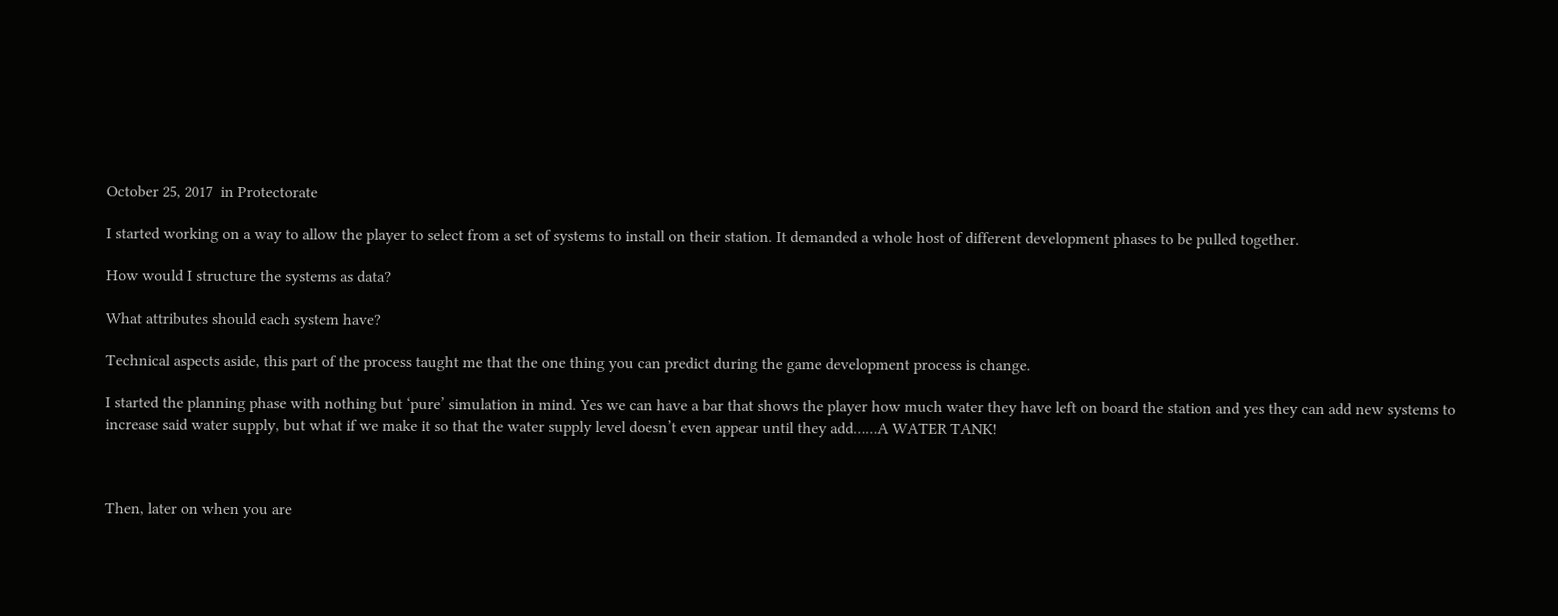October 25, 2017  in Protectorate

I started working on a way to allow the player to select from a set of systems to install on their station. It demanded a whole host of different development phases to be pulled together.

How would I structure the systems as data?

What attributes should each system have?

Technical aspects aside, this part of the process taught me that the one thing you can predict during the game development process is change.

I started the planning phase with nothing but ‘pure’ simulation in mind. Yes we can have a bar that shows the player how much water they have left on board the station and yes they can add new systems to increase said water supply, but what if we make it so that the water supply level doesn’t even appear until they add……A WATER TANK!



Then, later on when you are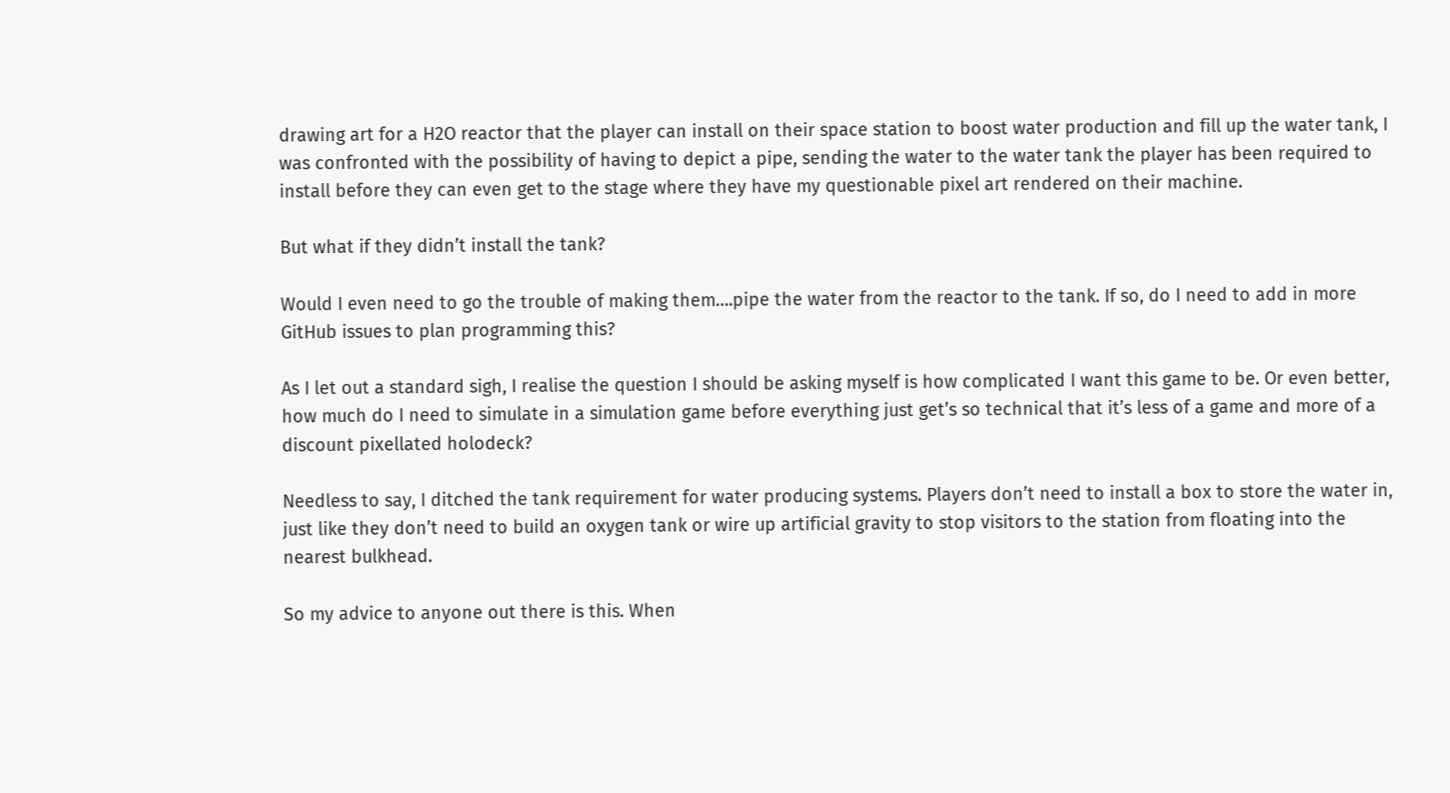drawing art for a H2O reactor that the player can install on their space station to boost water production and fill up the water tank, I was confronted with the possibility of having to depict a pipe, sending the water to the water tank the player has been required to install before they can even get to the stage where they have my questionable pixel art rendered on their machine.

But what if they didn’t install the tank?

Would I even need to go the trouble of making them….pipe the water from the reactor to the tank. If so, do I need to add in more GitHub issues to plan programming this?

As I let out a standard sigh, I realise the question I should be asking myself is how complicated I want this game to be. Or even better, how much do I need to simulate in a simulation game before everything just get’s so technical that it’s less of a game and more of a discount pixellated holodeck?

Needless to say, I ditched the tank requirement for water producing systems. Players don’t need to install a box to store the water in, just like they don’t need to build an oxygen tank or wire up artificial gravity to stop visitors to the station from floating into the nearest bulkhead.

So my advice to anyone out there is this. When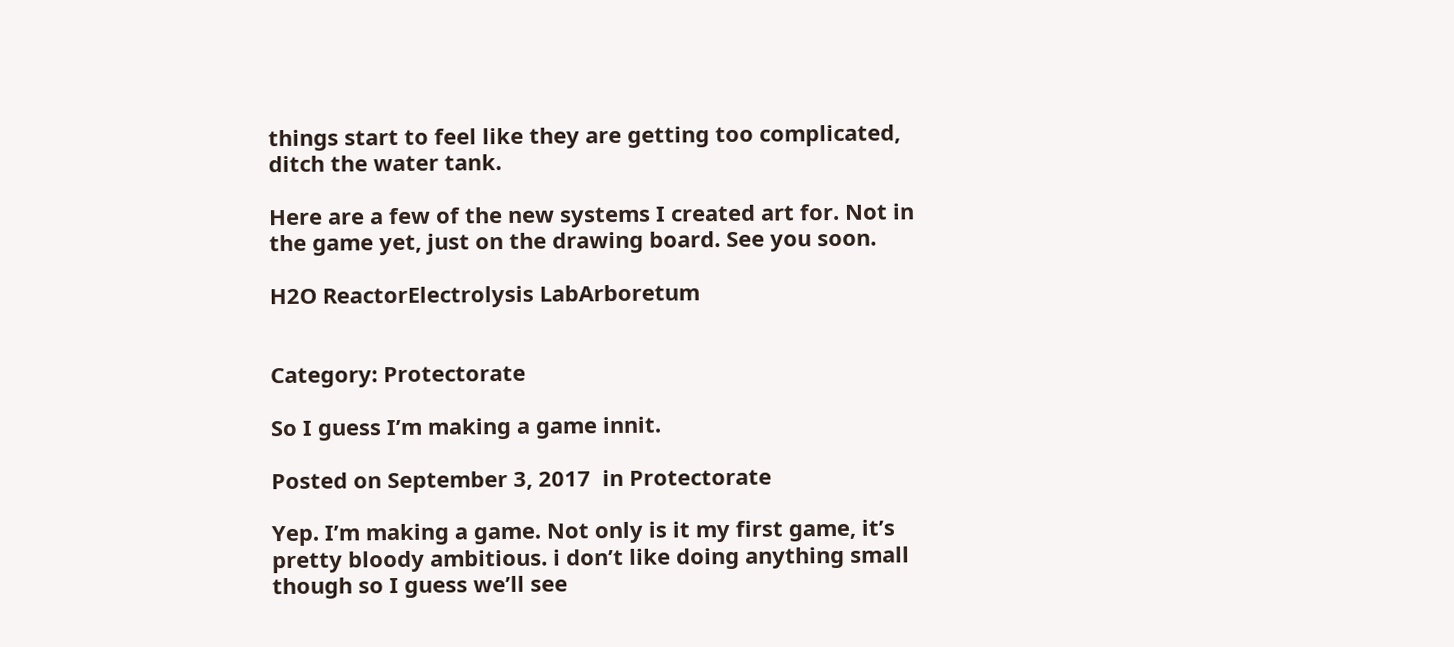things start to feel like they are getting too complicated, ditch the water tank.

Here are a few of the new systems I created art for. Not in the game yet, just on the drawing board. See you soon.

H2O ReactorElectrolysis LabArboretum


Category: Protectorate

So I guess I’m making a game innit.

Posted on September 3, 2017  in Protectorate

Yep. I’m making a game. Not only is it my first game, it’s pretty bloody ambitious. i don’t like doing anything small though so I guess we’ll see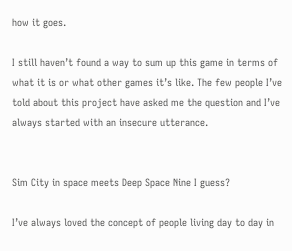how it goes.

I still haven’t found a way to sum up this game in terms of what it is or what other games it’s like. The few people I’ve told about this project have asked me the question and I’ve always started with an insecure utterance.


Sim City in space meets Deep Space Nine I guess?

I’ve always loved the concept of people living day to day in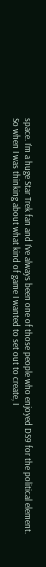space. I’m a huge Star Trek fan and I’ve always been one of those people who enjoyed DS9 for the political element. So when I was thinking about what kind of game I wanted to set out to create, I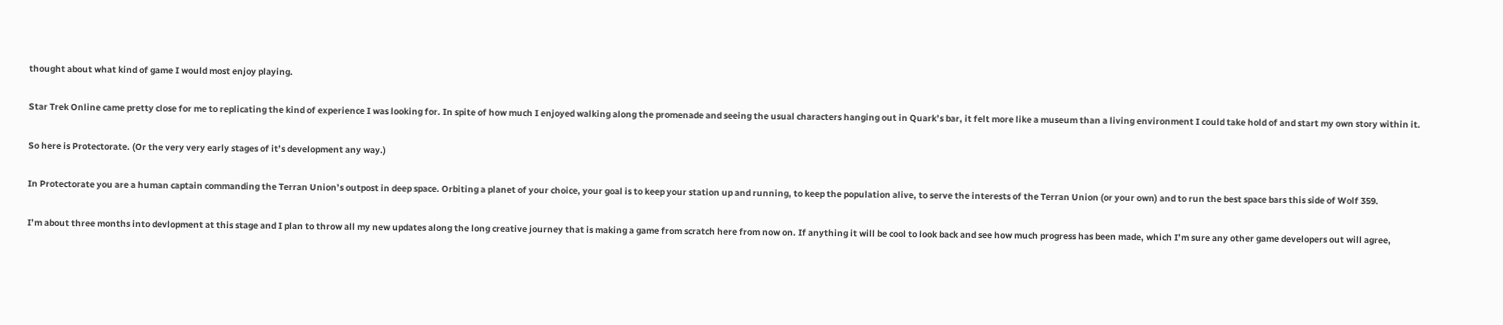thought about what kind of game I would most enjoy playing.

Star Trek Online came pretty close for me to replicating the kind of experience I was looking for. In spite of how much I enjoyed walking along the promenade and seeing the usual characters hanging out in Quark’s bar, it felt more like a museum than a living environment I could take hold of and start my own story within it.

So here is Protectorate. (Or the very very early stages of it’s development any way.)

In Protectorate you are a human captain commanding the Terran Union’s outpost in deep space. Orbiting a planet of your choice, your goal is to keep your station up and running, to keep the population alive, to serve the interests of the Terran Union (or your own) and to run the best space bars this side of Wolf 359.

I’m about three months into devlopment at this stage and I plan to throw all my new updates along the long creative journey that is making a game from scratch here from now on. If anything it will be cool to look back and see how much progress has been made, which I’m sure any other game developers out will agree,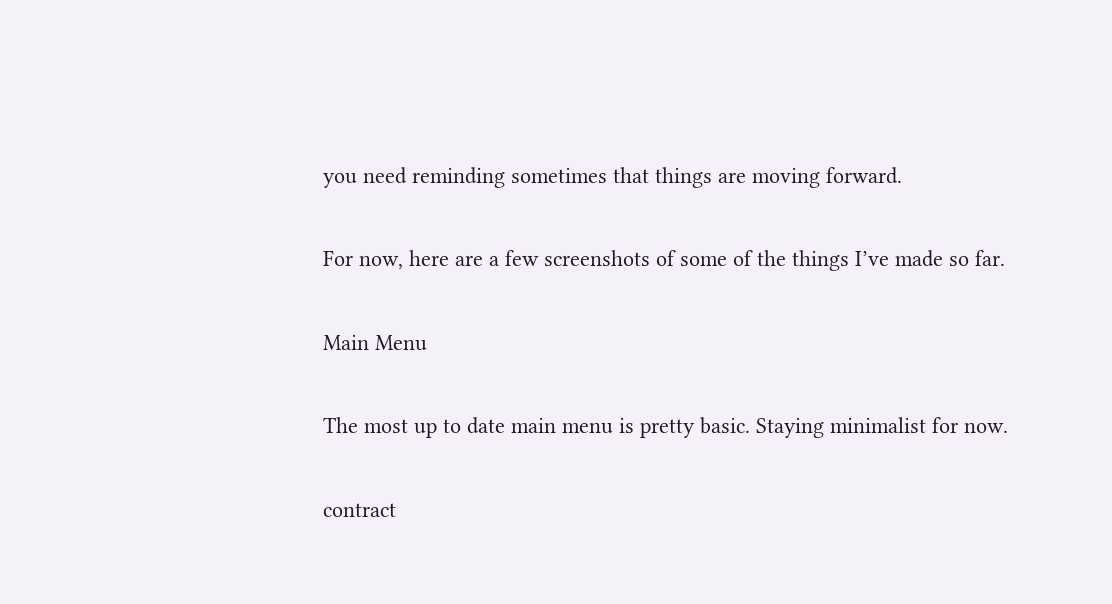you need reminding sometimes that things are moving forward.

For now, here are a few screenshots of some of the things I’ve made so far.

Main Menu

The most up to date main menu is pretty basic. Staying minimalist for now.

contract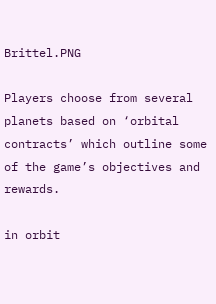Brittel.PNG

Players choose from several planets based on ‘orbital contracts’ which outline some of the game’s objectives and rewards.

in orbit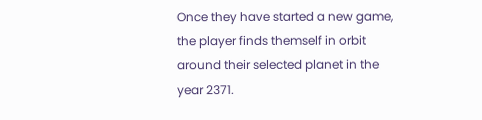Once they have started a new game, the player finds themself in orbit around their selected planet in the year 2371.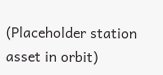(Placeholder station asset in orbit)